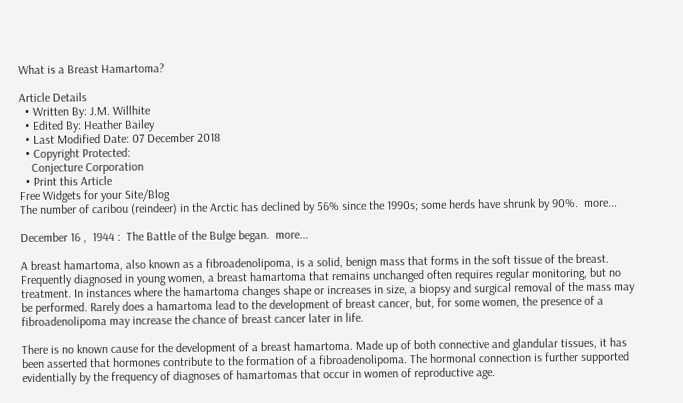What is a Breast Hamartoma?

Article Details
  • Written By: J.M. Willhite
  • Edited By: Heather Bailey
  • Last Modified Date: 07 December 2018
  • Copyright Protected:
    Conjecture Corporation
  • Print this Article
Free Widgets for your Site/Blog
The number of caribou (reindeer) in the Arctic has declined by 56% since the 1990s; some herds have shrunk by 90%.  more...

December 16 ,  1944 :  The Battle of the Bulge began.  more...

A breast hamartoma, also known as a fibroadenolipoma, is a solid, benign mass that forms in the soft tissue of the breast. Frequently diagnosed in young women, a breast hamartoma that remains unchanged often requires regular monitoring, but no treatment. In instances where the hamartoma changes shape or increases in size, a biopsy and surgical removal of the mass may be performed. Rarely does a hamartoma lead to the development of breast cancer, but, for some women, the presence of a fibroadenolipoma may increase the chance of breast cancer later in life.

There is no known cause for the development of a breast hamartoma. Made up of both connective and glandular tissues, it has been asserted that hormones contribute to the formation of a fibroadenolipoma. The hormonal connection is further supported evidentially by the frequency of diagnoses of hamartomas that occur in women of reproductive age.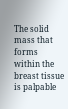The solid mass that forms within the breast tissue is palpable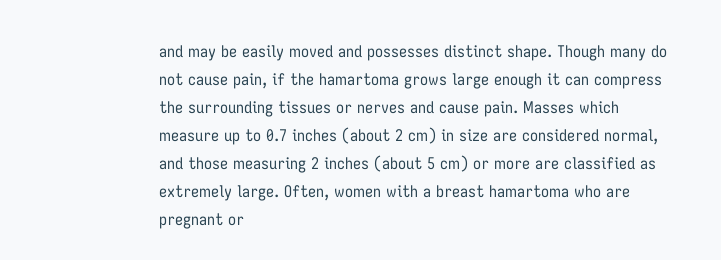and may be easily moved and possesses distinct shape. Though many do not cause pain, if the hamartoma grows large enough it can compress the surrounding tissues or nerves and cause pain. Masses which measure up to 0.7 inches (about 2 cm) in size are considered normal, and those measuring 2 inches (about 5 cm) or more are classified as extremely large. Often, women with a breast hamartoma who are pregnant or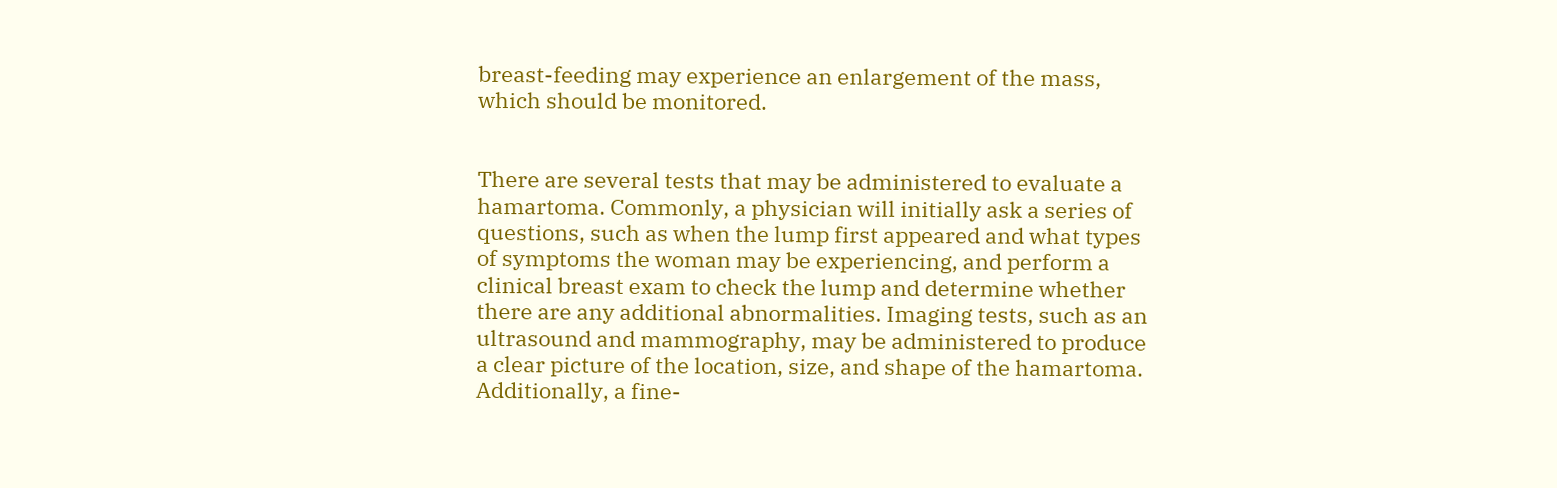breast-feeding may experience an enlargement of the mass, which should be monitored.


There are several tests that may be administered to evaluate a hamartoma. Commonly, a physician will initially ask a series of questions, such as when the lump first appeared and what types of symptoms the woman may be experiencing, and perform a clinical breast exam to check the lump and determine whether there are any additional abnormalities. Imaging tests, such as an ultrasound and mammography, may be administered to produce a clear picture of the location, size, and shape of the hamartoma. Additionally, a fine-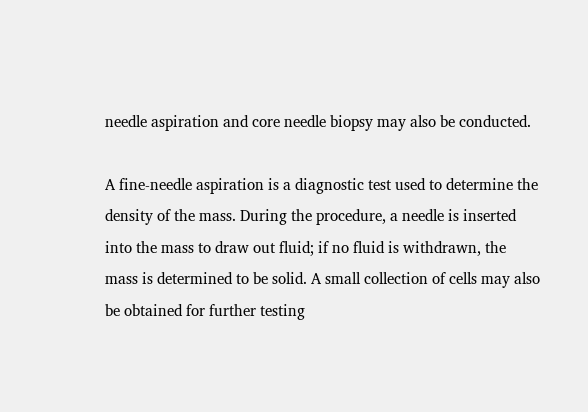needle aspiration and core needle biopsy may also be conducted.

A fine-needle aspiration is a diagnostic test used to determine the density of the mass. During the procedure, a needle is inserted into the mass to draw out fluid; if no fluid is withdrawn, the mass is determined to be solid. A small collection of cells may also be obtained for further testing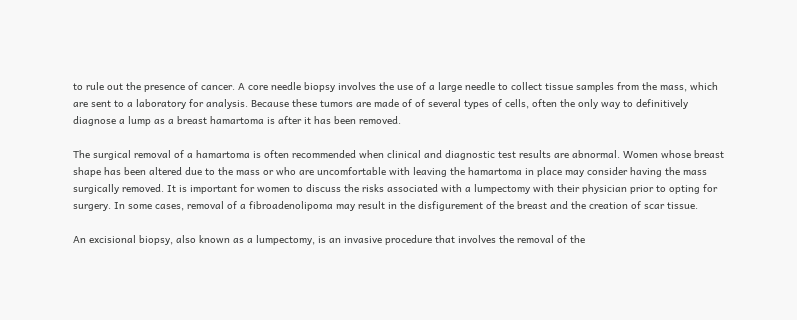to rule out the presence of cancer. A core needle biopsy involves the use of a large needle to collect tissue samples from the mass, which are sent to a laboratory for analysis. Because these tumors are made of of several types of cells, often the only way to definitively diagnose a lump as a breast hamartoma is after it has been removed.

The surgical removal of a hamartoma is often recommended when clinical and diagnostic test results are abnormal. Women whose breast shape has been altered due to the mass or who are uncomfortable with leaving the hamartoma in place may consider having the mass surgically removed. It is important for women to discuss the risks associated with a lumpectomy with their physician prior to opting for surgery. In some cases, removal of a fibroadenolipoma may result in the disfigurement of the breast and the creation of scar tissue.

An excisional biopsy, also known as a lumpectomy, is an invasive procedure that involves the removal of the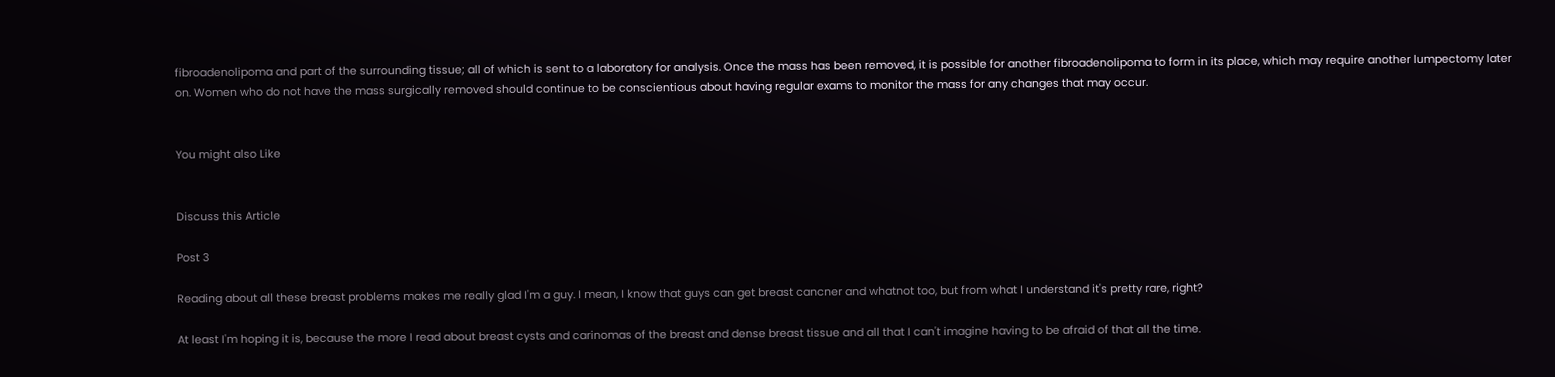fibroadenolipoma and part of the surrounding tissue; all of which is sent to a laboratory for analysis. Once the mass has been removed, it is possible for another fibroadenolipoma to form in its place, which may require another lumpectomy later on. Women who do not have the mass surgically removed should continue to be conscientious about having regular exams to monitor the mass for any changes that may occur.


You might also Like


Discuss this Article

Post 3

Reading about all these breast problems makes me really glad I'm a guy. I mean, I know that guys can get breast cancner and whatnot too, but from what I understand it's pretty rare, right?

At least I'm hoping it is, because the more I read about breast cysts and carinomas of the breast and dense breast tissue and all that I can't imagine having to be afraid of that all the time.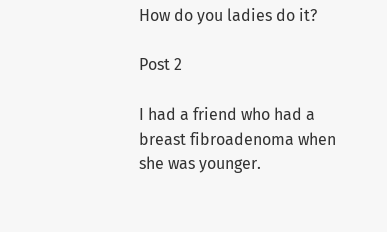How do you ladies do it?

Post 2

I had a friend who had a breast fibroadenoma when she was younger.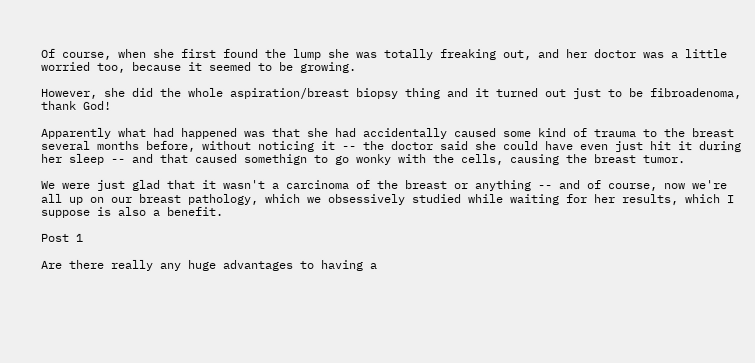Of course, when she first found the lump she was totally freaking out, and her doctor was a little worried too, because it seemed to be growing.

However, she did the whole aspiration/breast biopsy thing and it turned out just to be fibroadenoma, thank God!

Apparently what had happened was that she had accidentally caused some kind of trauma to the breast several months before, without noticing it -- the doctor said she could have even just hit it during her sleep -- and that caused somethign to go wonky with the cells, causing the breast tumor.

We were just glad that it wasn't a carcinoma of the breast or anything -- and of course, now we're all up on our breast pathology, which we obsessively studied while waiting for her results, which I suppose is also a benefit.

Post 1

Are there really any huge advantages to having a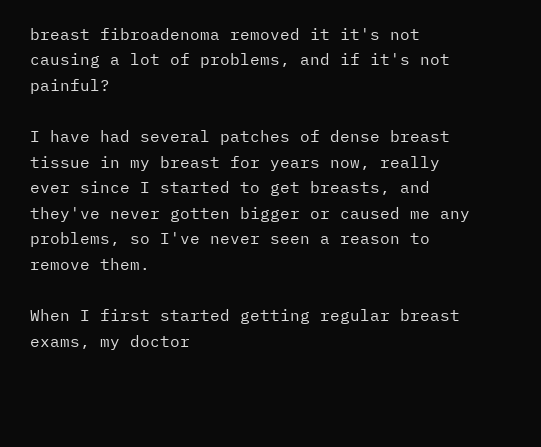breast fibroadenoma removed it it's not causing a lot of problems, and if it's not painful?

I have had several patches of dense breast tissue in my breast for years now, really ever since I started to get breasts, and they've never gotten bigger or caused me any problems, so I've never seen a reason to remove them.

When I first started getting regular breast exams, my doctor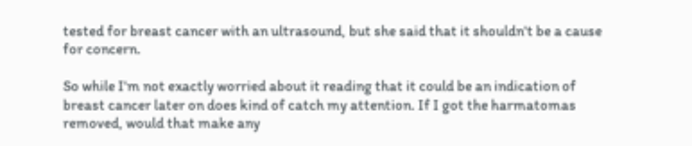tested for breast cancer with an ultrasound, but she said that it shouldn't be a cause for concern.

So while I'm not exactly worried about it reading that it could be an indication of breast cancer later on does kind of catch my attention. If I got the harmatomas removed, would that make any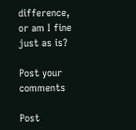difference, or am I fine just as is?

Post your comments

Post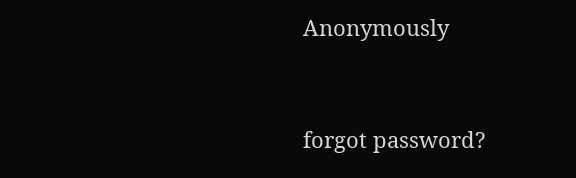Anonymously


forgot password?